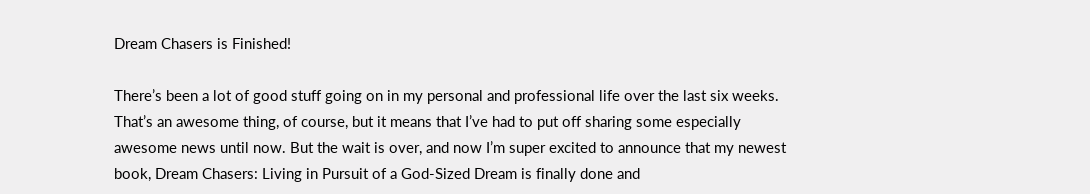Dream Chasers is Finished!

There’s been a lot of good stuff going on in my personal and professional life over the last six weeks. That’s an awesome thing, of course, but it means that I’ve had to put off sharing some especially awesome news until now. But the wait is over, and now I’m super excited to announce that my newest book, Dream Chasers: Living in Pursuit of a God-Sized Dream is finally done and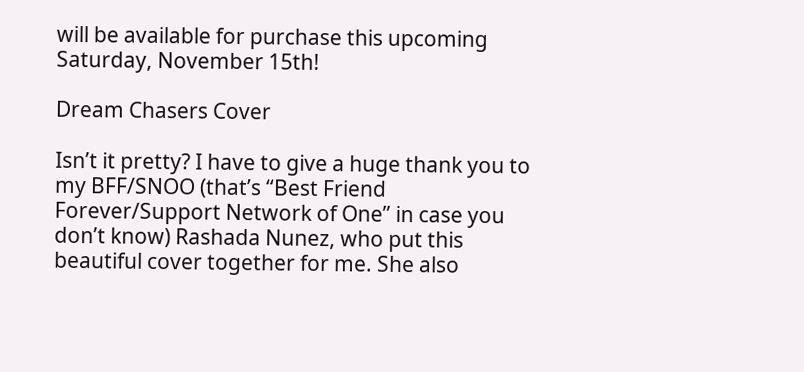will be available for purchase this upcoming Saturday, November 15th!

Dream Chasers Cover

Isn’t it pretty? I have to give a huge thank you to my BFF/SNOO (that’s “Best Friend Forever/Support Network of One” in case you don’t know) Rashada Nunez, who put this beautiful cover together for me. She also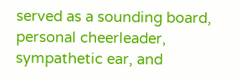served as a sounding board, personal cheerleader, sympathetic ear, and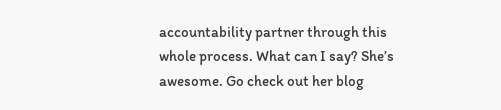accountability partner through this whole process. What can I say? She’s awesome. Go check out her blog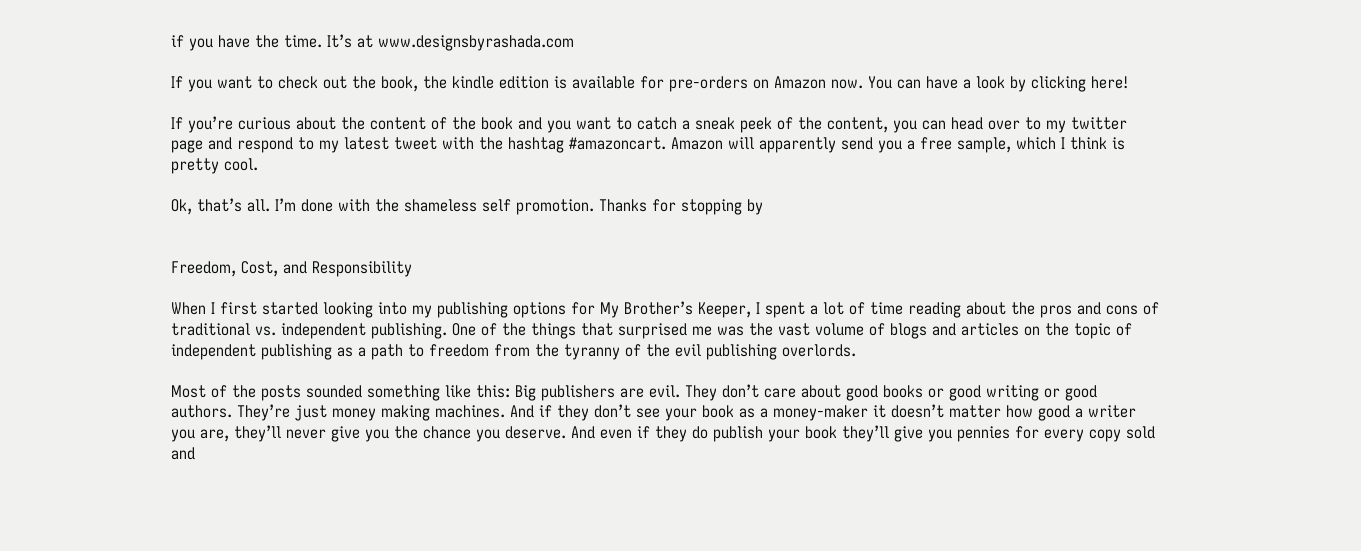if you have the time. It’s at www.designsbyrashada.com

If you want to check out the book, the kindle edition is available for pre-orders on Amazon now. You can have a look by clicking here!

If you’re curious about the content of the book and you want to catch a sneak peek of the content, you can head over to my twitter page and respond to my latest tweet with the hashtag #amazoncart. Amazon will apparently send you a free sample, which I think is pretty cool.

Ok, that’s all. I’m done with the shameless self promotion. Thanks for stopping by


Freedom, Cost, and Responsibility

When I first started looking into my publishing options for My Brother’s Keeper, I spent a lot of time reading about the pros and cons of traditional vs. independent publishing. One of the things that surprised me was the vast volume of blogs and articles on the topic of independent publishing as a path to freedom from the tyranny of the evil publishing overlords.

Most of the posts sounded something like this: Big publishers are evil. They don’t care about good books or good writing or good authors. They’re just money making machines. And if they don’t see your book as a money-maker it doesn’t matter how good a writer you are, they’ll never give you the chance you deserve. And even if they do publish your book they’ll give you pennies for every copy sold and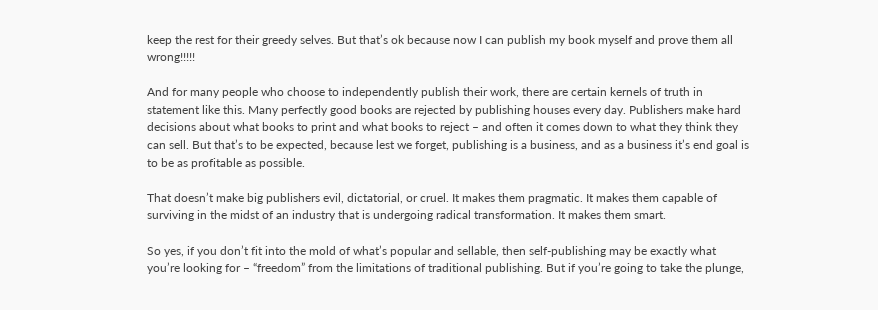keep the rest for their greedy selves. But that’s ok because now I can publish my book myself and prove them all wrong!!!!!

And for many people who choose to independently publish their work, there are certain kernels of truth in statement like this. Many perfectly good books are rejected by publishing houses every day. Publishers make hard decisions about what books to print and what books to reject – and often it comes down to what they think they can sell. But that’s to be expected, because lest we forget, publishing is a business, and as a business it’s end goal is to be as profitable as possible.

That doesn’t make big publishers evil, dictatorial, or cruel. It makes them pragmatic. It makes them capable of surviving in the midst of an industry that is undergoing radical transformation. It makes them smart.

So yes, if you don’t fit into the mold of what’s popular and sellable, then self-publishing may be exactly what you’re looking for – “freedom” from the limitations of traditional publishing. But if you’re going to take the plunge,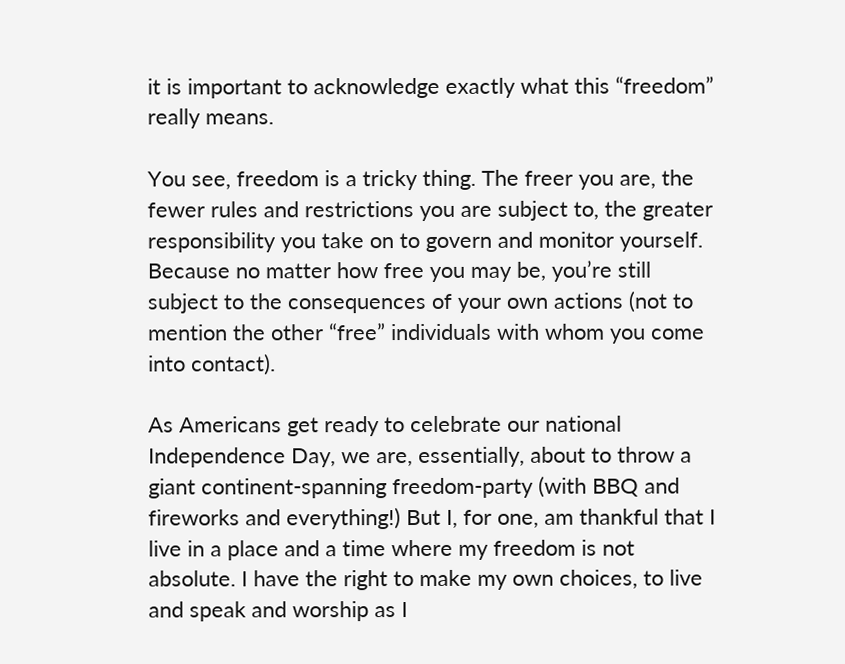it is important to acknowledge exactly what this “freedom” really means.

You see, freedom is a tricky thing. The freer you are, the fewer rules and restrictions you are subject to, the greater responsibility you take on to govern and monitor yourself. Because no matter how free you may be, you’re still subject to the consequences of your own actions (not to mention the other “free” individuals with whom you come into contact).

As Americans get ready to celebrate our national Independence Day, we are, essentially, about to throw a giant continent-spanning freedom-party (with BBQ and fireworks and everything!) But I, for one, am thankful that I live in a place and a time where my freedom is not absolute. I have the right to make my own choices, to live and speak and worship as I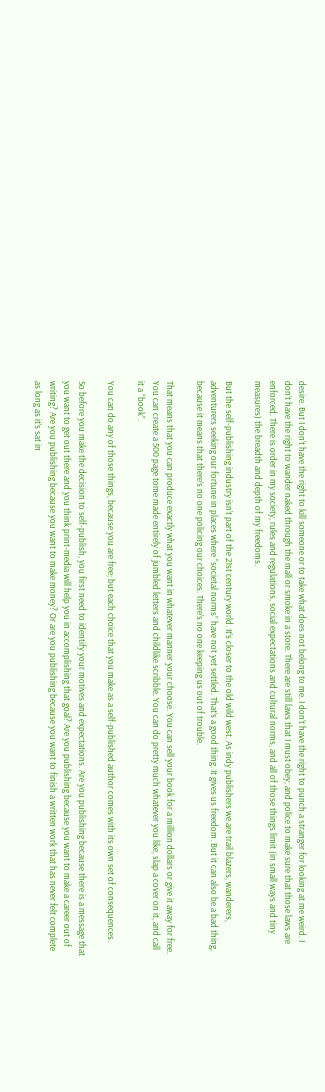desire. But I don’t have the right to kill someone or to take what does not belong to me. I don’t have the right to punch a stranger for looking at me weird. I don’t have the right to wander naked through the mall or smoke in a store. There are still laws that I must obey, and police to make sure that those laws are enforced. There is order in my society, rules and regulations, social expectations and cultural norms, and all of those things limit (in small ways and tiny measures) the breadth and depth of my freedoms.

But the self-publishing industry isn’t part of the 21st century world. It’s closer to the old wild west. As indy publishers we are trail blazers, wanderers, adventurers seeking our fortune in places where “societal norms” have not yet settled. That’s a good thing. It gives us freedom. But it can also be a bad thing, because it means that there’s no one policing our choices. There’s no one keeping us out of trouble.

That means that you can produce exactly what you want in whatever manner your choose. You can sell your book for a million dollars or give it away for free. You can create a 500 page tome made entirely of jumbled letters and childlike scribble. You can do pretty much whatever you like, slap a cover on it, and call it a “book”.

You can do any of those things, because you are free; but each choice that you make as a self-published author comes with its own set of consequences.

So before you make the decision to self-publish, you first need to identify your motives and expectations. Are you publishing because there is a message that you want to get out there and you think print-media will help you in accomplishing that goal? Are you publishing because you want to make a career out of writing? Are you publishing because you want to make money? Or are you publishing because you want to finish a written work that has never felt complete as long as it’s sat in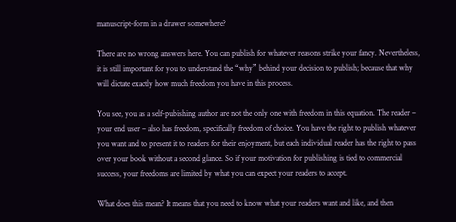manuscript-form in a drawer somewhere?

There are no wrong answers here. You can publish for whatever reasons strike your fancy. Nevertheless, it is still important for you to understand the “why” behind your decision to publish; because that why will dictate exactly how much freedom you have in this process.

You see, you as a self-pubishing author are not the only one with freedom in this equation. The reader – your end user – also has freedom, specifically freedom of choice. You have the right to publish whatever you want and to present it to readers for their enjoyment, but each individual reader has the right to pass over your book without a second glance. So if your motivation for publishing is tied to commercial success, your freedoms are limited by what you can expect your readers to accept.

What does this mean? It means that you need to know what your readers want and like, and then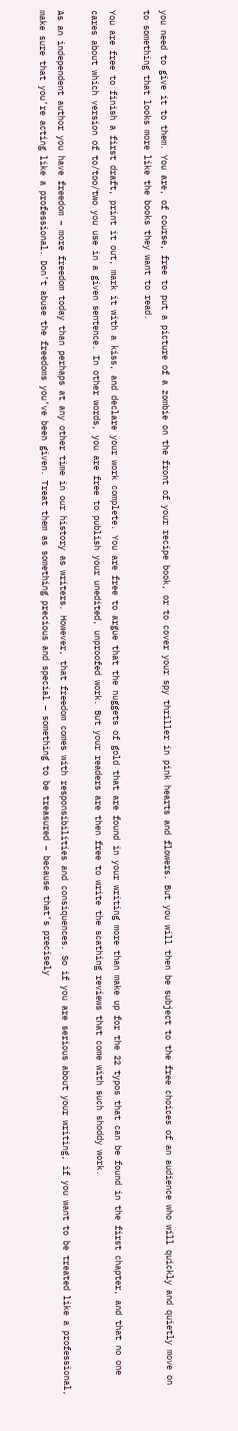you need to give it to them. You are, of course, free to put a picture of a zombie on the front of your recipe book, or to cover your spy thriller in pink hearts and flowers. But you will then be subject to the free choices of an audience who will quickly and quietly move on to something that looks more like the books they want to read.

You are free to finish a first draft, print it out, mark it with a kiss, and declare your work complete. You are free to argue that the nuggets of gold that are found in your writing more than make up for the 22 typos that can be found in the first chapter, and that no one cares about which version of to/too/two you use in a given sentence. In other words, you are free to publish your unedited, unproofed work. But your readers are then free to write the scathing reviews that come with such shoddy work.

As an independent author you have freedom – more freedom today than perhaps at any other time in our history as writers. However, that freedom comes with responsibilities and consiquences. So if you are serious about your writing, if you want to be treated like a professional, make sure that you’re acting like a professional. Don’t abuse the freedoms you’ve been given. Treat them as something precious and special – something to be treasured – because that’s precisely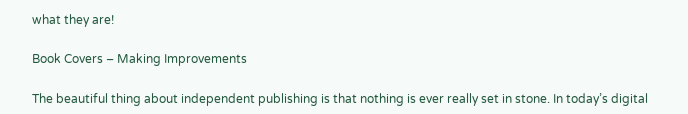what they are!

Book Covers – Making Improvements

The beautiful thing about independent publishing is that nothing is ever really set in stone. In today’s digital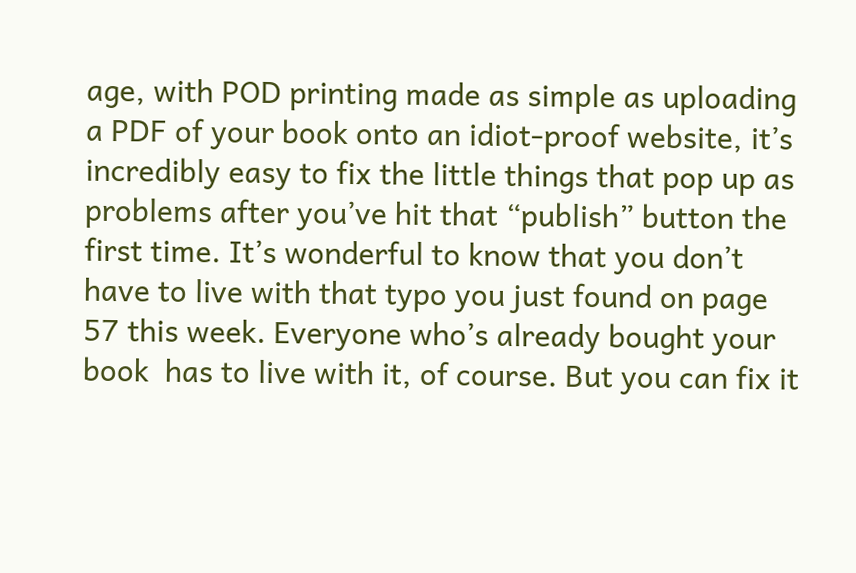age, with POD printing made as simple as uploading a PDF of your book onto an idiot-proof website, it’s incredibly easy to fix the little things that pop up as problems after you’ve hit that “publish” button the first time. It’s wonderful to know that you don’t have to live with that typo you just found on page 57 this week. Everyone who’s already bought your book  has to live with it, of course. But you can fix it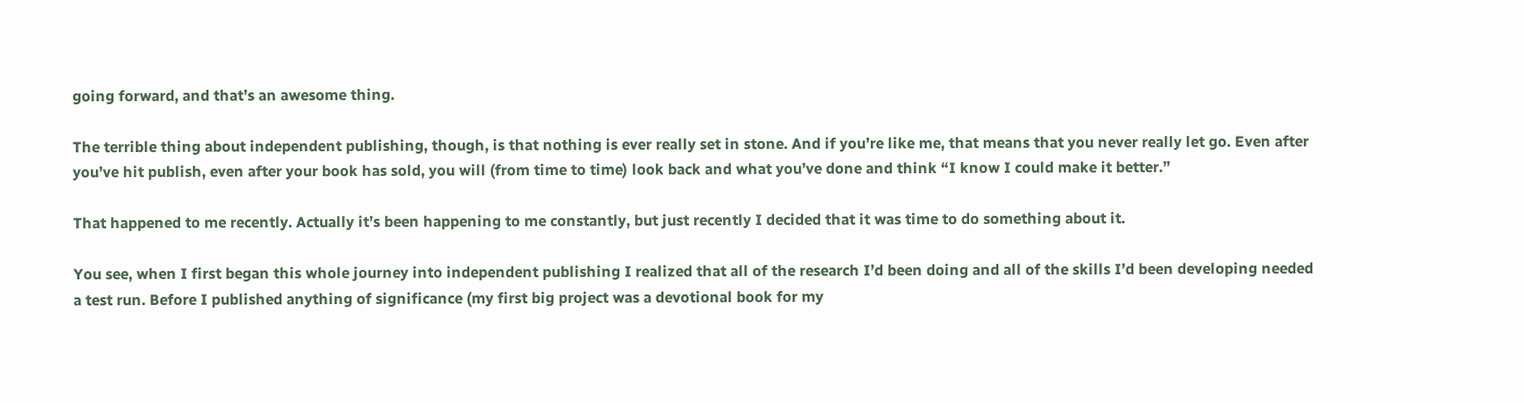going forward, and that’s an awesome thing.

The terrible thing about independent publishing, though, is that nothing is ever really set in stone. And if you’re like me, that means that you never really let go. Even after you’ve hit publish, even after your book has sold, you will (from time to time) look back and what you’ve done and think “I know I could make it better.”

That happened to me recently. Actually it’s been happening to me constantly, but just recently I decided that it was time to do something about it.

You see, when I first began this whole journey into independent publishing I realized that all of the research I’d been doing and all of the skills I’d been developing needed a test run. Before I published anything of significance (my first big project was a devotional book for my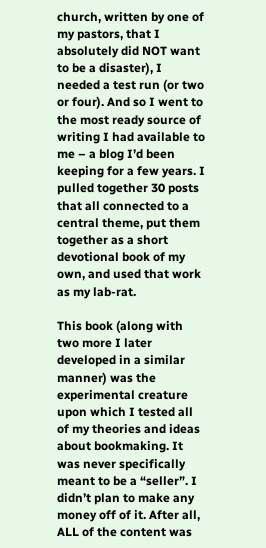church, written by one of my pastors, that I absolutely did NOT want to be a disaster), I needed a test run (or two or four). And so I went to the most ready source of writing I had available to me – a blog I’d been keeping for a few years. I pulled together 30 posts that all connected to a central theme, put them together as a short devotional book of my own, and used that work as my lab-rat.

This book (along with two more I later developed in a similar manner) was the experimental creature upon which I tested all of my theories and ideas about bookmaking. It was never specifically meant to be a “seller”. I didn’t plan to make any money off of it. After all, ALL of the content was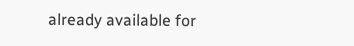already available for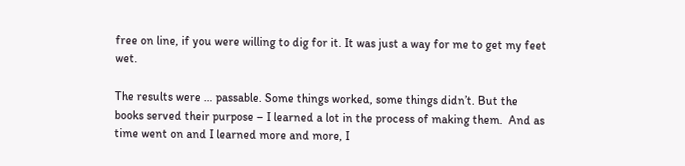free on line, if you were willing to dig for it. It was just a way for me to get my feet wet.

The results were … passable. Some things worked, some things didn’t. But the books served their purpose – I learned a lot in the process of making them.  And as time went on and I learned more and more, I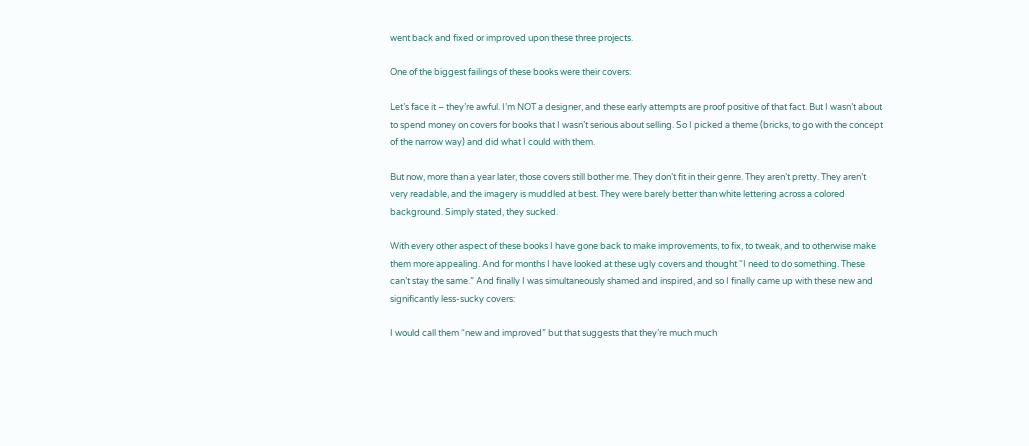went back and fixed or improved upon these three projects.

One of the biggest failings of these books were their covers:

Let’s face it – they’re awful. I’m NOT a designer, and these early attempts are proof positive of that fact. But I wasn’t about to spend money on covers for books that I wasn’t serious about selling. So I picked a theme (bricks, to go with the concept of the narrow way) and did what I could with them.

But now, more than a year later, those covers still bother me. They don’t fit in their genre. They aren’t pretty. They aren’t very readable, and the imagery is muddled at best. They were barely better than white lettering across a colored background. Simply stated, they sucked.

With every other aspect of these books I have gone back to make improvements, to fix, to tweak, and to otherwise make them more appealing. And for months I have looked at these ugly covers and thought “I need to do something. These can’t stay the same.” And finally I was simultaneously shamed and inspired, and so I finally came up with these new and significantly less-sucky covers:

I would call them “new and improved” but that suggests that they’re much much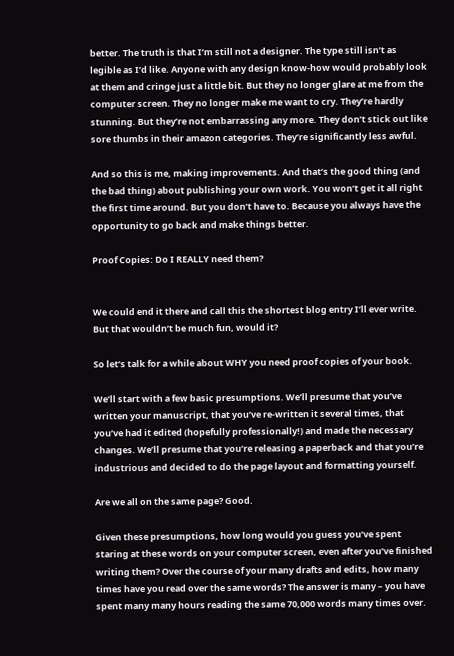better. The truth is that I’m still not a designer. The type still isn’t as legible as I’d like. Anyone with any design know-how would probably look at them and cringe just a little bit. But they no longer glare at me from the computer screen. They no longer make me want to cry. They’re hardly stunning. But they’re not embarrassing any more. They don’t stick out like sore thumbs in their amazon categories. They’re significantly less awful.

And so this is me, making improvements. And that’s the good thing (and the bad thing) about publishing your own work. You won’t get it all right the first time around. But you don’t have to. Because you always have the opportunity to go back and make things better.

Proof Copies: Do I REALLY need them?


We could end it there and call this the shortest blog entry I’ll ever write. But that wouldn’t be much fun, would it?

So let’s talk for a while about WHY you need proof copies of your book.

We’ll start with a few basic presumptions. We’ll presume that you’ve written your manuscript, that you’ve re-written it several times, that you’ve had it edited (hopefully professionally!) and made the necessary changes. We’ll presume that you’re releasing a paperback and that you’re industrious and decided to do the page layout and formatting yourself.

Are we all on the same page? Good.

Given these presumptions, how long would you guess you’ve spent staring at these words on your computer screen, even after you’ve finished writing them? Over the course of your many drafts and edits, how many times have you read over the same words? The answer is many – you have spent many many hours reading the same 70,000 words many times over.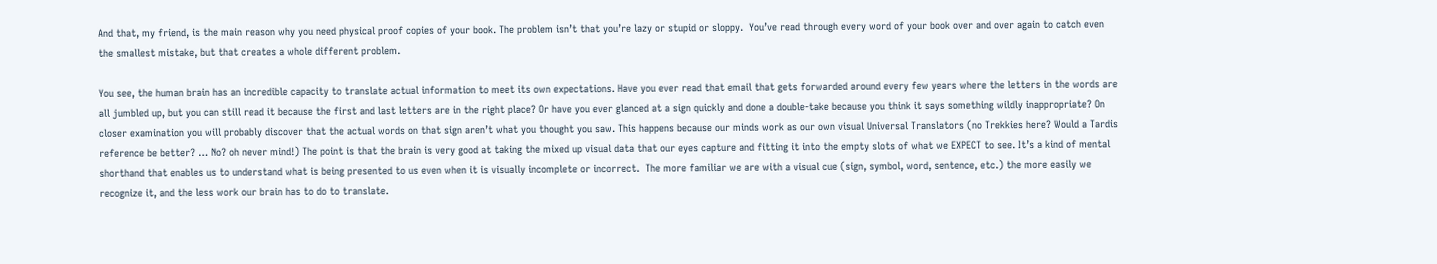And that, my friend, is the main reason why you need physical proof copies of your book. The problem isn’t that you’re lazy or stupid or sloppy.  You’ve read through every word of your book over and over again to catch even the smallest mistake, but that creates a whole different problem.

You see, the human brain has an incredible capacity to translate actual information to meet its own expectations. Have you ever read that email that gets forwarded around every few years where the letters in the words are all jumbled up, but you can still read it because the first and last letters are in the right place? Or have you ever glanced at a sign quickly and done a double-take because you think it says something wildly inappropriate? On closer examination you will probably discover that the actual words on that sign aren’t what you thought you saw. This happens because our minds work as our own visual Universal Translators (no Trekkies here? Would a Tardis reference be better? … No? oh never mind!) The point is that the brain is very good at taking the mixed up visual data that our eyes capture and fitting it into the empty slots of what we EXPECT to see. It’s a kind of mental shorthand that enables us to understand what is being presented to us even when it is visually incomplete or incorrect.  The more familiar we are with a visual cue (sign, symbol, word, sentence, etc.) the more easily we recognize it, and the less work our brain has to do to translate.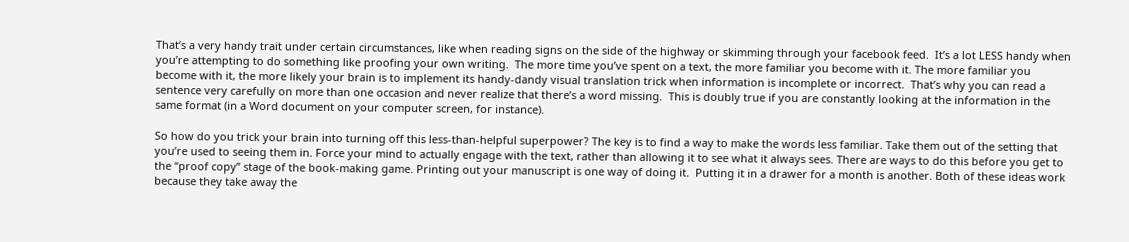That’s a very handy trait under certain circumstances, like when reading signs on the side of the highway or skimming through your facebook feed.  It’s a lot LESS handy when you’re attempting to do something like proofing your own writing.  The more time you’ve spent on a text, the more familiar you become with it. The more familiar you become with it, the more likely your brain is to implement its handy-dandy visual translation trick when information is incomplete or incorrect.  That’s why you can read a sentence very carefully on more than one occasion and never realize that there’s a word missing.  This is doubly true if you are constantly looking at the information in the same format (in a Word document on your computer screen, for instance).

So how do you trick your brain into turning off this less-than-helpful superpower? The key is to find a way to make the words less familiar. Take them out of the setting that you’re used to seeing them in. Force your mind to actually engage with the text, rather than allowing it to see what it always sees. There are ways to do this before you get to the “proof copy” stage of the book-making game. Printing out your manuscript is one way of doing it.  Putting it in a drawer for a month is another. Both of these ideas work because they take away the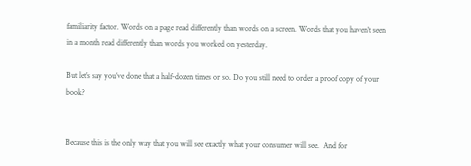familiarity factor. Words on a page read differently than words on a screen. Words that you haven’t seen in a month read differently than words you worked on yesterday.

But let’s say you’ve done that a half-dozen times or so. Do you still need to order a proof copy of your book?


Because this is the only way that you will see exactly what your consumer will see.  And for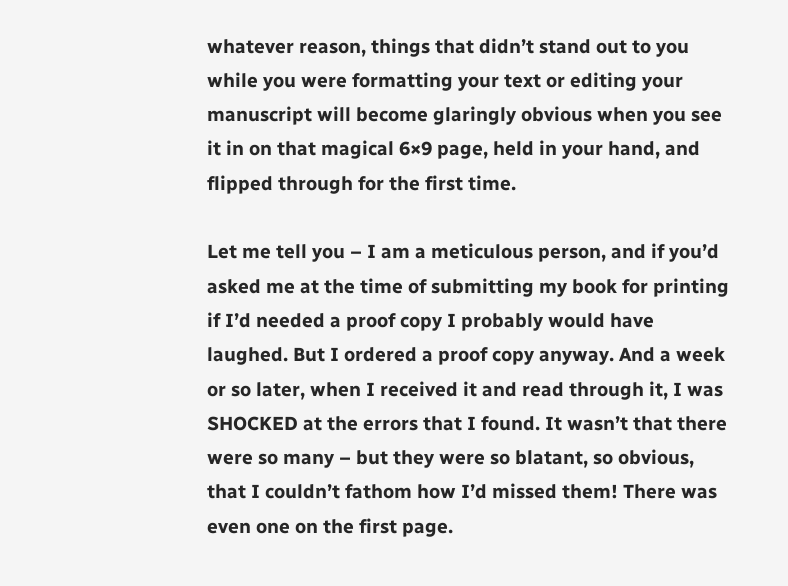whatever reason, things that didn’t stand out to you while you were formatting your text or editing your manuscript will become glaringly obvious when you see it in on that magical 6×9 page, held in your hand, and flipped through for the first time.

Let me tell you – I am a meticulous person, and if you’d asked me at the time of submitting my book for printing if I’d needed a proof copy I probably would have laughed. But I ordered a proof copy anyway. And a week or so later, when I received it and read through it, I was SHOCKED at the errors that I found. It wasn’t that there were so many – but they were so blatant, so obvious, that I couldn’t fathom how I’d missed them! There was even one on the first page.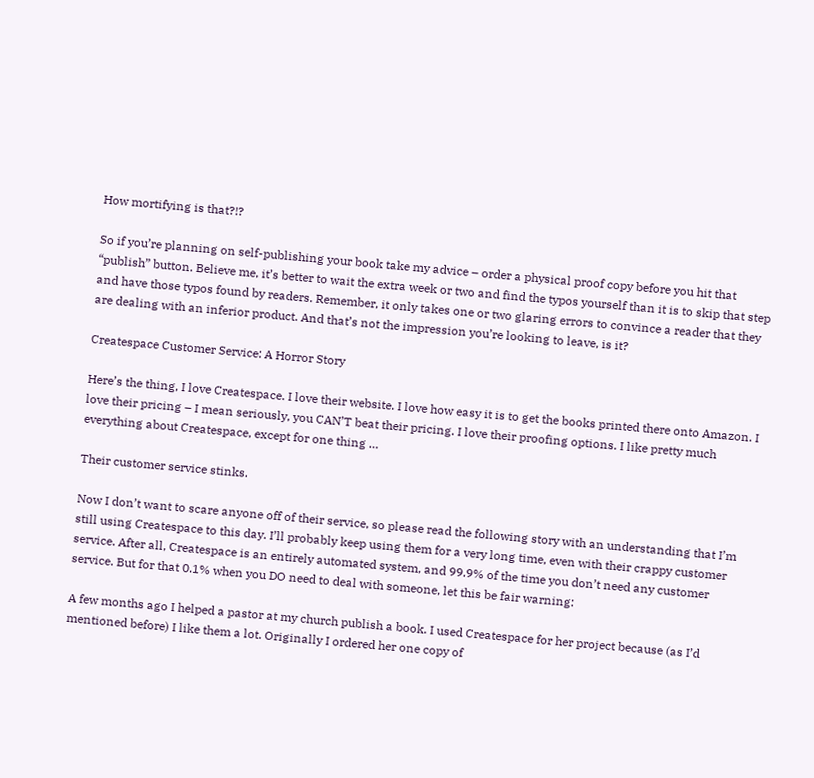How mortifying is that?!?

So if you’re planning on self-publishing your book take my advice – order a physical proof copy before you hit that “publish” button. Believe me, it’s better to wait the extra week or two and find the typos yourself than it is to skip that step and have those typos found by readers. Remember, it only takes one or two glaring errors to convince a reader that they are dealing with an inferior product. And that’s not the impression you’re looking to leave, is it?

Createspace Customer Service: A Horror Story

Here’s the thing, I love Createspace. I love their website. I love how easy it is to get the books printed there onto Amazon. I love their pricing – I mean seriously, you CAN’T beat their pricing. I love their proofing options. I like pretty much everything about Createspace, except for one thing …

Their customer service stinks.

Now I don’t want to scare anyone off of their service, so please read the following story with an understanding that I’m still using Createspace to this day. I’ll probably keep using them for a very long time, even with their crappy customer service. After all, Createspace is an entirely automated system, and 99.9% of the time you don’t need any customer service. But for that 0.1% when you DO need to deal with someone, let this be fair warning:

A few months ago I helped a pastor at my church publish a book. I used Createspace for her project because (as I’d mentioned before) I like them a lot. Originally I ordered her one copy of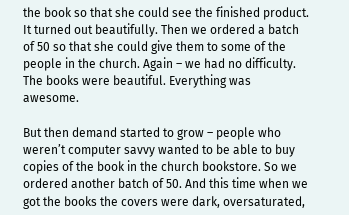the book so that she could see the finished product. It turned out beautifully. Then we ordered a batch of 50 so that she could give them to some of the people in the church. Again – we had no difficulty. The books were beautiful. Everything was awesome.

But then demand started to grow – people who weren’t computer savvy wanted to be able to buy copies of the book in the church bookstore. So we ordered another batch of 50. And this time when we got the books the covers were dark, oversaturated,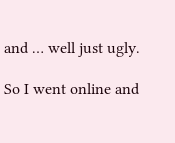and … well just ugly.

So I went online and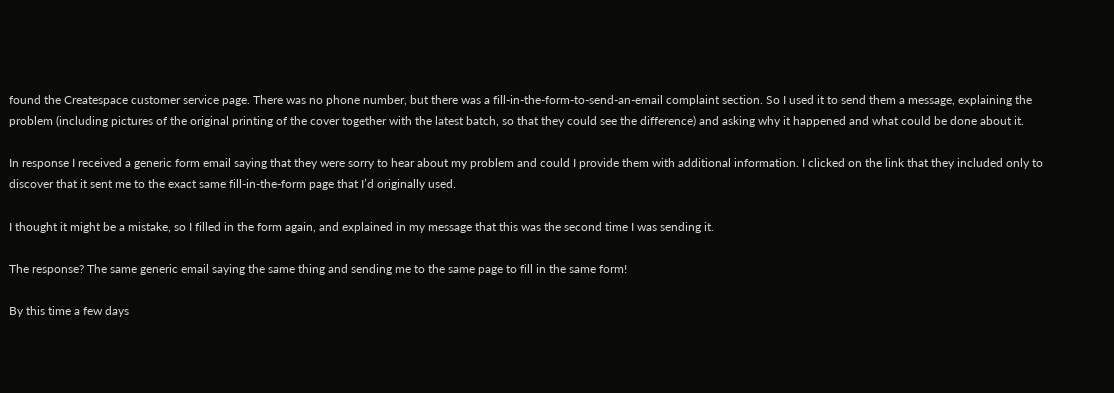found the Createspace customer service page. There was no phone number, but there was a fill-in-the-form-to-send-an-email complaint section. So I used it to send them a message, explaining the problem (including pictures of the original printing of the cover together with the latest batch, so that they could see the difference) and asking why it happened and what could be done about it.

In response I received a generic form email saying that they were sorry to hear about my problem and could I provide them with additional information. I clicked on the link that they included only to discover that it sent me to the exact same fill-in-the-form page that I’d originally used.

I thought it might be a mistake, so I filled in the form again, and explained in my message that this was the second time I was sending it.

The response? The same generic email saying the same thing and sending me to the same page to fill in the same form!

By this time a few days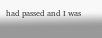had passed and I was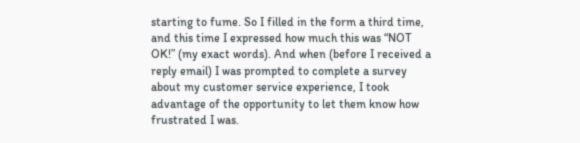starting to fume. So I filled in the form a third time, and this time I expressed how much this was “NOT OK!” (my exact words). And when (before I received a reply email) I was prompted to complete a survey about my customer service experience, I took advantage of the opportunity to let them know how frustrated I was.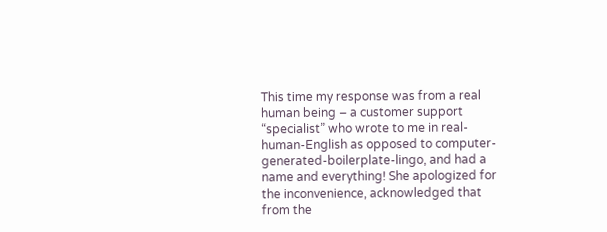This time my response was from a real human being – a customer support “specialist” who wrote to me in real-human-English as opposed to computer-generated-boilerplate-lingo, and had a name and everything! She apologized for the inconvenience, acknowledged that from the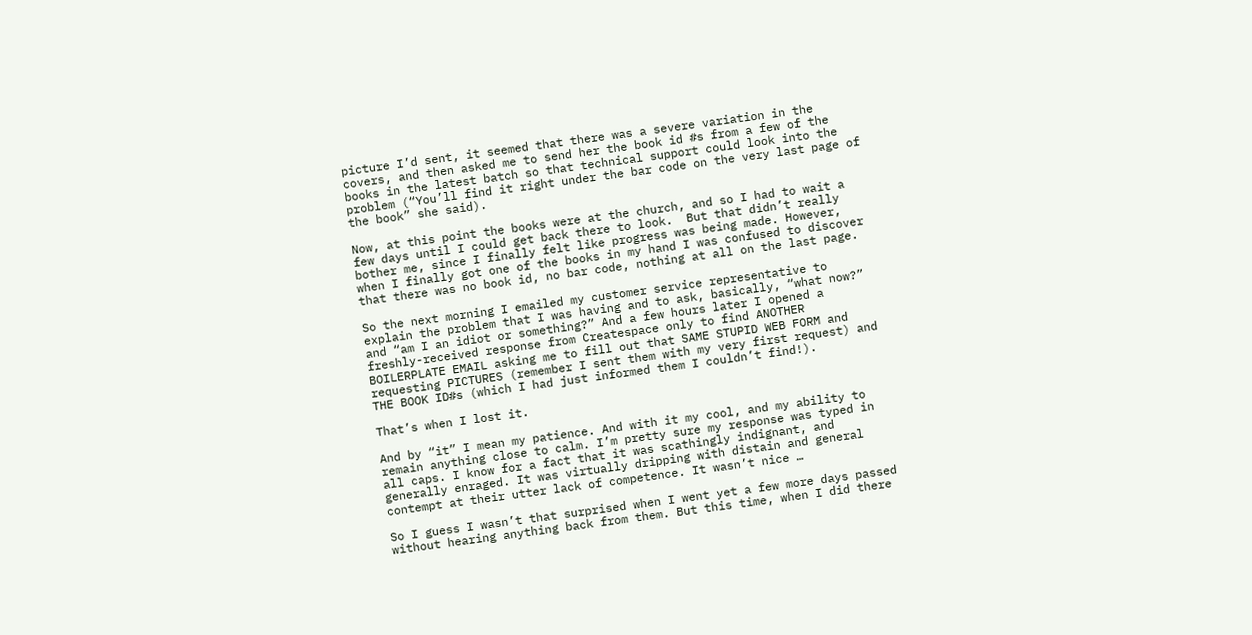picture I’d sent, it seemed that there was a severe variation in the covers, and then asked me to send her the book id #s from a few of the books in the latest batch so that technical support could look into the problem (“You’ll find it right under the bar code on the very last page of the book” she said).

Now, at this point the books were at the church, and so I had to wait a few days until I could get back there to look.  But that didn’t really bother me, since I finally felt like progress was being made. However, when I finally got one of the books in my hand I was confused to discover that there was no book id, no bar code, nothing at all on the last page.

So the next morning I emailed my customer service representative to explain the problem that I was having and to ask, basically, “what now?” and “am I an idiot or something?” And a few hours later I opened a freshly-received response from Createspace only to find ANOTHER BOILERPLATE EMAIL asking me to fill out that SAME STUPID WEB FORM and requesting PICTURES (remember I sent them with my very first request) and THE BOOK ID#s (which I had just informed them I couldn’t find!).

That’s when I lost it.

And by “it” I mean my patience. And with it my cool, and my ability to remain anything close to calm. I’m pretty sure my response was typed in all caps. I know for a fact that it was scathingly indignant, and generally enraged. It was virtually dripping with distain and general contempt at their utter lack of competence. It wasn’t nice …

So I guess I wasn’t that surprised when I went yet a few more days passed without hearing anything back from them. But this time, when I did there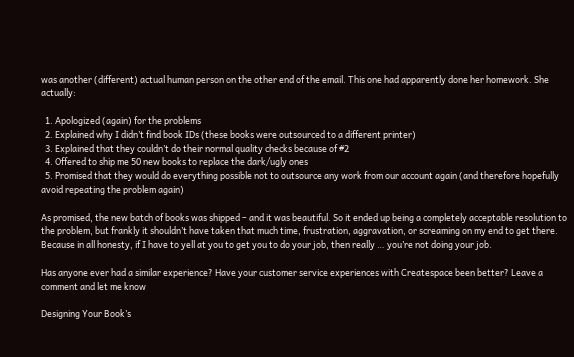was another (different) actual human person on the other end of the email. This one had apparently done her homework. She actually:

  1. Apologized (again) for the problems
  2. Explained why I didn’t find book IDs (these books were outsourced to a different printer)
  3. Explained that they couldn’t do their normal quality checks because of #2
  4. Offered to ship me 50 new books to replace the dark/ugly ones
  5. Promised that they would do everything possible not to outsource any work from our account again (and therefore hopefully avoid repeating the problem again)

As promised, the new batch of books was shipped – and it was beautiful. So it ended up being a completely acceptable resolution to the problem, but frankly it shouldn’t have taken that much time, frustration, aggravation, or screaming on my end to get there. Because in all honesty, if I have to yell at you to get you to do your job, then really … you’re not doing your job.

Has anyone ever had a similar experience? Have your customer service experiences with Createspace been better? Leave a comment and let me know

Designing Your Book’s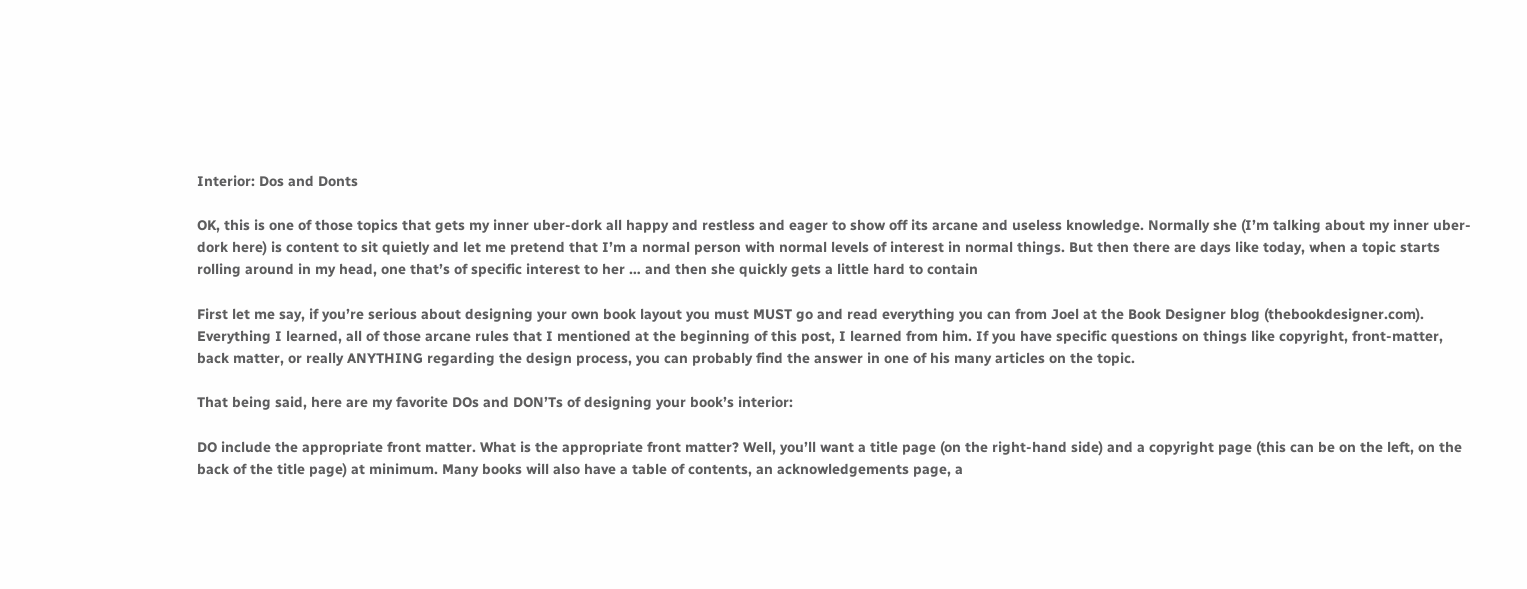Interior: Dos and Donts

OK, this is one of those topics that gets my inner uber-dork all happy and restless and eager to show off its arcane and useless knowledge. Normally she (I’m talking about my inner uber-dork here) is content to sit quietly and let me pretend that I’m a normal person with normal levels of interest in normal things. But then there are days like today, when a topic starts rolling around in my head, one that’s of specific interest to her … and then she quickly gets a little hard to contain

First let me say, if you’re serious about designing your own book layout you must MUST go and read everything you can from Joel at the Book Designer blog (thebookdesigner.com). Everything I learned, all of those arcane rules that I mentioned at the beginning of this post, I learned from him. If you have specific questions on things like copyright, front-matter, back matter, or really ANYTHING regarding the design process, you can probably find the answer in one of his many articles on the topic.

That being said, here are my favorite DOs and DON’Ts of designing your book’s interior:

DO include the appropriate front matter. What is the appropriate front matter? Well, you’ll want a title page (on the right-hand side) and a copyright page (this can be on the left, on the back of the title page) at minimum. Many books will also have a table of contents, an acknowledgements page, a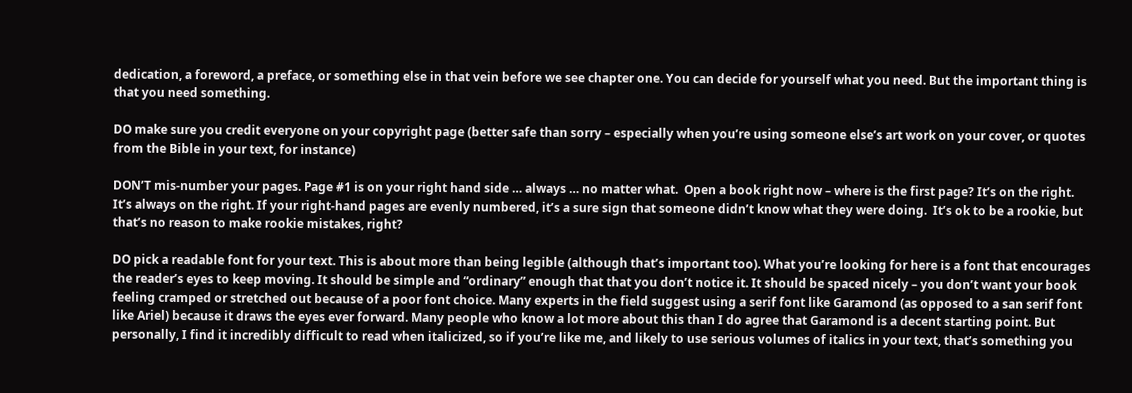dedication, a foreword, a preface, or something else in that vein before we see chapter one. You can decide for yourself what you need. But the important thing is that you need something.

DO make sure you credit everyone on your copyright page (better safe than sorry – especially when you’re using someone else’s art work on your cover, or quotes from the Bible in your text, for instance)

DON’T mis-number your pages. Page #1 is on your right hand side … always … no matter what.  Open a book right now – where is the first page? It’s on the right. It’s always on the right. If your right-hand pages are evenly numbered, it’s a sure sign that someone didn’t know what they were doing.  It’s ok to be a rookie, but that’s no reason to make rookie mistakes, right?

DO pick a readable font for your text. This is about more than being legible (although that’s important too). What you’re looking for here is a font that encourages the reader’s eyes to keep moving. It should be simple and “ordinary” enough that that you don’t notice it. It should be spaced nicely – you don’t want your book feeling cramped or stretched out because of a poor font choice. Many experts in the field suggest using a serif font like Garamond (as opposed to a san serif font like Ariel) because it draws the eyes ever forward. Many people who know a lot more about this than I do agree that Garamond is a decent starting point. But personally, I find it incredibly difficult to read when italicized, so if you’re like me, and likely to use serious volumes of italics in your text, that’s something you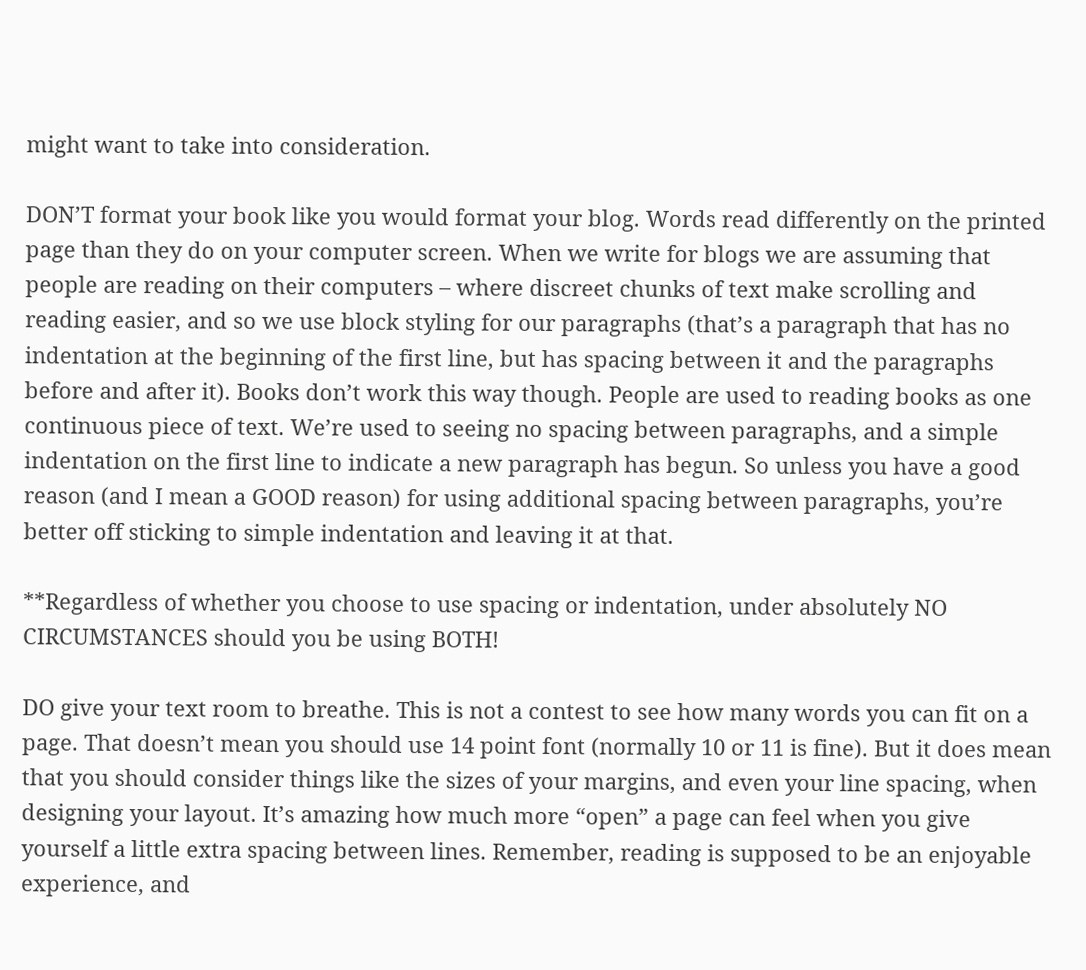might want to take into consideration.

DON’T format your book like you would format your blog. Words read differently on the printed page than they do on your computer screen. When we write for blogs we are assuming that people are reading on their computers – where discreet chunks of text make scrolling and reading easier, and so we use block styling for our paragraphs (that’s a paragraph that has no indentation at the beginning of the first line, but has spacing between it and the paragraphs before and after it). Books don’t work this way though. People are used to reading books as one continuous piece of text. We’re used to seeing no spacing between paragraphs, and a simple indentation on the first line to indicate a new paragraph has begun. So unless you have a good reason (and I mean a GOOD reason) for using additional spacing between paragraphs, you’re better off sticking to simple indentation and leaving it at that.

**Regardless of whether you choose to use spacing or indentation, under absolutely NO CIRCUMSTANCES should you be using BOTH!

DO give your text room to breathe. This is not a contest to see how many words you can fit on a page. That doesn’t mean you should use 14 point font (normally 10 or 11 is fine). But it does mean that you should consider things like the sizes of your margins, and even your line spacing, when designing your layout. It’s amazing how much more “open” a page can feel when you give yourself a little extra spacing between lines. Remember, reading is supposed to be an enjoyable experience, and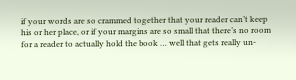if your words are so crammed together that your reader can’t keep his or her place, or if your margins are so small that there’s no room for a reader to actually hold the book … well that gets really un-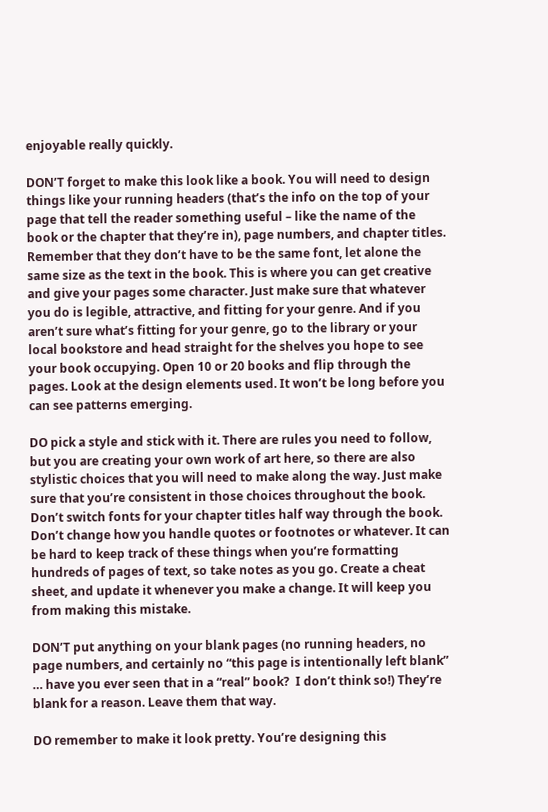enjoyable really quickly.

DON’T forget to make this look like a book. You will need to design things like your running headers (that’s the info on the top of your page that tell the reader something useful – like the name of the book or the chapter that they’re in), page numbers, and chapter titles. Remember that they don’t have to be the same font, let alone the same size as the text in the book. This is where you can get creative and give your pages some character. Just make sure that whatever you do is legible, attractive, and fitting for your genre. And if you aren’t sure what’s fitting for your genre, go to the library or your local bookstore and head straight for the shelves you hope to see your book occupying. Open 10 or 20 books and flip through the pages. Look at the design elements used. It won’t be long before you can see patterns emerging.

DO pick a style and stick with it. There are rules you need to follow, but you are creating your own work of art here, so there are also stylistic choices that you will need to make along the way. Just make sure that you’re consistent in those choices throughout the book. Don’t switch fonts for your chapter titles half way through the book. Don’t change how you handle quotes or footnotes or whatever. It can be hard to keep track of these things when you’re formatting hundreds of pages of text, so take notes as you go. Create a cheat sheet, and update it whenever you make a change. It will keep you from making this mistake.

DON’T put anything on your blank pages (no running headers, no page numbers, and certainly no “this page is intentionally left blank” … have you ever seen that in a “real” book?  I don’t think so!) They’re blank for a reason. Leave them that way.

DO remember to make it look pretty. You’re designing this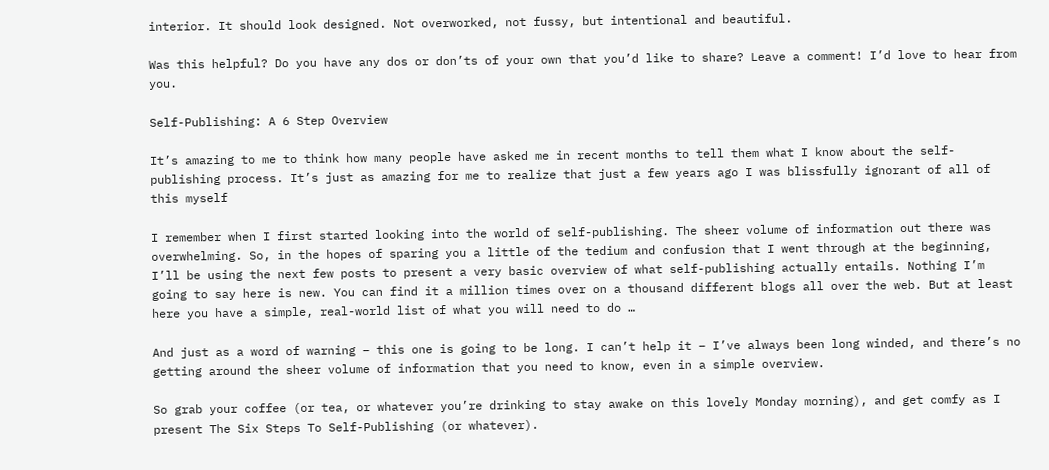interior. It should look designed. Not overworked, not fussy, but intentional and beautiful.

Was this helpful? Do you have any dos or don’ts of your own that you’d like to share? Leave a comment! I’d love to hear from you.

Self-Publishing: A 6 Step Overview

It’s amazing to me to think how many people have asked me in recent months to tell them what I know about the self-publishing process. It’s just as amazing for me to realize that just a few years ago I was blissfully ignorant of all of this myself

I remember when I first started looking into the world of self-publishing. The sheer volume of information out there was overwhelming. So, in the hopes of sparing you a little of the tedium and confusion that I went through at the beginning, I’ll be using the next few posts to present a very basic overview of what self-publishing actually entails. Nothing I’m going to say here is new. You can find it a million times over on a thousand different blogs all over the web. But at least here you have a simple, real-world list of what you will need to do …

And just as a word of warning – this one is going to be long. I can’t help it – I’ve always been long winded, and there’s no getting around the sheer volume of information that you need to know, even in a simple overview.

So grab your coffee (or tea, or whatever you’re drinking to stay awake on this lovely Monday morning), and get comfy as I present The Six Steps To Self-Publishing (or whatever).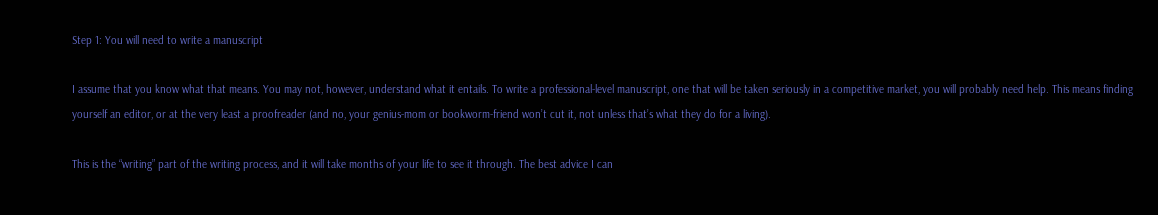Step 1: You will need to write a manuscript

I assume that you know what that means. You may not, however, understand what it entails. To write a professional-level manuscript, one that will be taken seriously in a competitive market, you will probably need help. This means finding yourself an editor, or at the very least a proofreader (and no, your genius-mom or bookworm-friend won’t cut it, not unless that’s what they do for a living).

This is the “writing” part of the writing process, and it will take months of your life to see it through. The best advice I can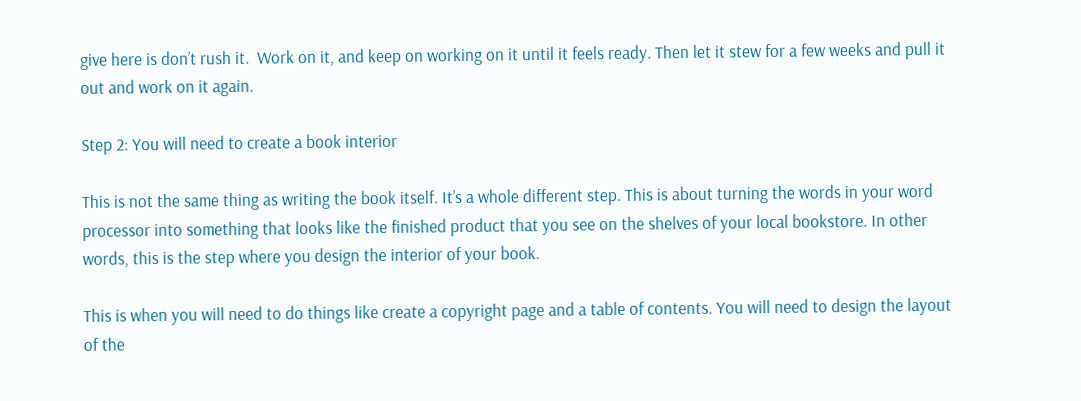give here is don’t rush it.  Work on it, and keep on working on it until it feels ready. Then let it stew for a few weeks and pull it out and work on it again.

Step 2: You will need to create a book interior

This is not the same thing as writing the book itself. It’s a whole different step. This is about turning the words in your word processor into something that looks like the finished product that you see on the shelves of your local bookstore. In other words, this is the step where you design the interior of your book.

This is when you will need to do things like create a copyright page and a table of contents. You will need to design the layout of the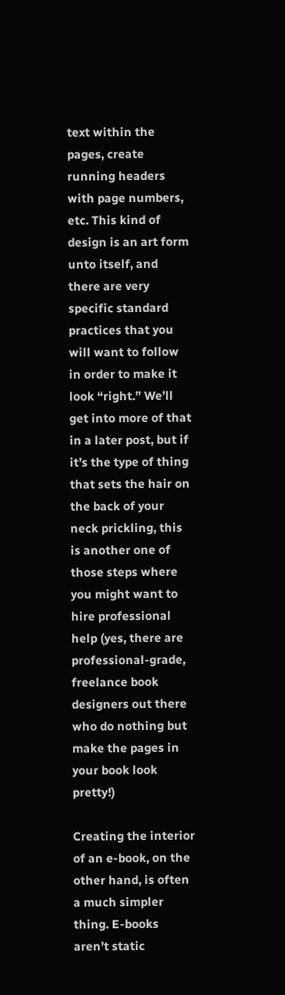text within the pages, create running headers with page numbers, etc. This kind of design is an art form unto itself, and there are very specific standard practices that you will want to follow in order to make it look “right.” We’ll get into more of that in a later post, but if it’s the type of thing that sets the hair on the back of your neck prickling, this is another one of those steps where you might want to hire professional help (yes, there are professional-grade, freelance book designers out there who do nothing but make the pages in your book look pretty!)

Creating the interior of an e-book, on the other hand, is often a much simpler thing. E-books aren’t static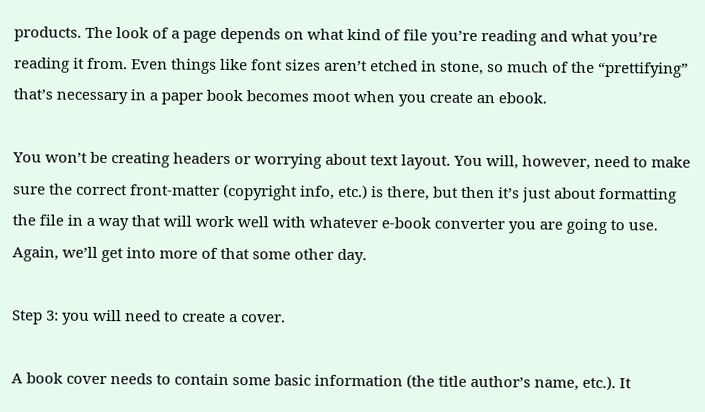products. The look of a page depends on what kind of file you’re reading and what you’re reading it from. Even things like font sizes aren’t etched in stone, so much of the “prettifying” that’s necessary in a paper book becomes moot when you create an ebook.

You won’t be creating headers or worrying about text layout. You will, however, need to make sure the correct front-matter (copyright info, etc.) is there, but then it’s just about formatting the file in a way that will work well with whatever e-book converter you are going to use.  Again, we’ll get into more of that some other day.

Step 3: you will need to create a cover.

A book cover needs to contain some basic information (the title author’s name, etc.). It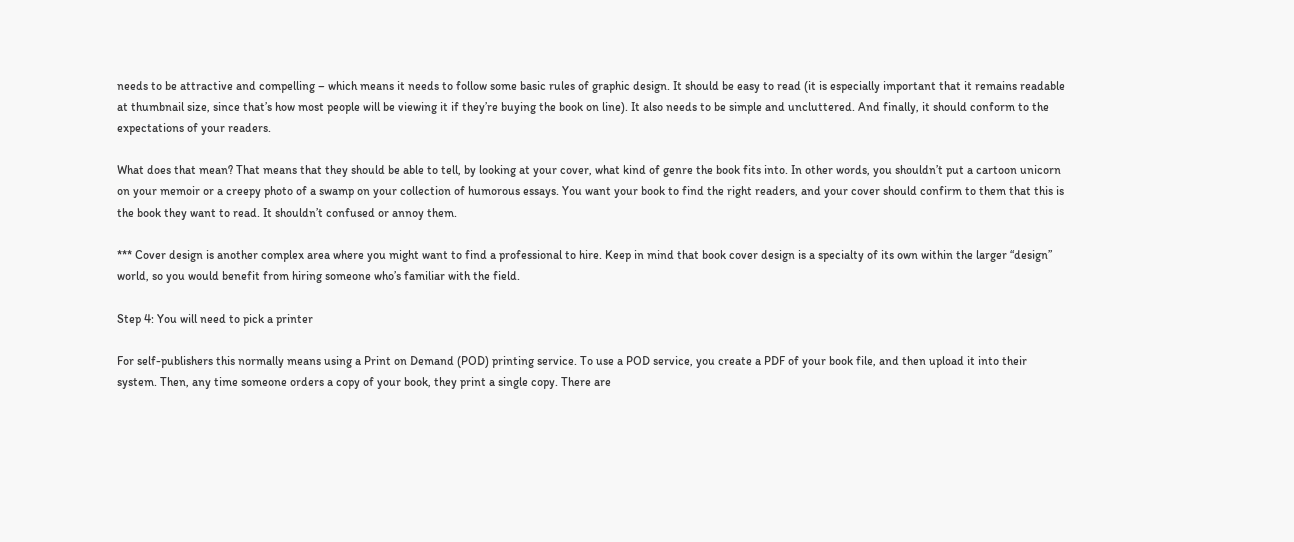needs to be attractive and compelling – which means it needs to follow some basic rules of graphic design. It should be easy to read (it is especially important that it remains readable at thumbnail size, since that’s how most people will be viewing it if they’re buying the book on line). It also needs to be simple and uncluttered. And finally, it should conform to the expectations of your readers.

What does that mean? That means that they should be able to tell, by looking at your cover, what kind of genre the book fits into. In other words, you shouldn’t put a cartoon unicorn on your memoir or a creepy photo of a swamp on your collection of humorous essays. You want your book to find the right readers, and your cover should confirm to them that this is the book they want to read. It shouldn’t confused or annoy them.

*** Cover design is another complex area where you might want to find a professional to hire. Keep in mind that book cover design is a specialty of its own within the larger “design” world, so you would benefit from hiring someone who’s familiar with the field.

Step 4: You will need to pick a printer

For self-publishers this normally means using a Print on Demand (POD) printing service. To use a POD service, you create a PDF of your book file, and then upload it into their system. Then, any time someone orders a copy of your book, they print a single copy. There are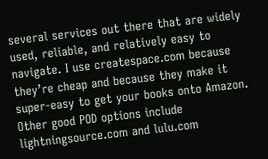several services out there that are widely used, reliable, and relatively easy to navigate. I use createspace.com because they’re cheap and because they make it super-easy to get your books onto Amazon. Other good POD options include lightningsource.com and lulu.com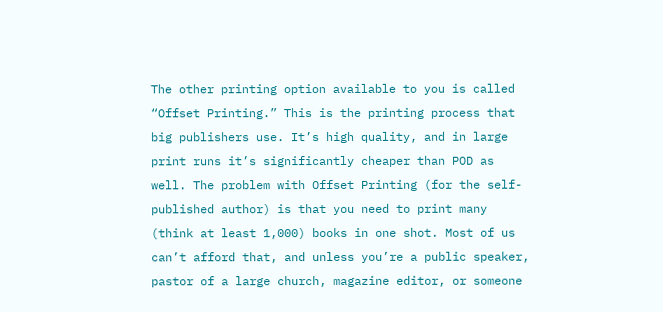The other printing option available to you is called “Offset Printing.” This is the printing process that big publishers use. It’s high quality, and in large print runs it’s significantly cheaper than POD as well. The problem with Offset Printing (for the self-published author) is that you need to print many (think at least 1,000) books in one shot. Most of us can’t afford that, and unless you’re a public speaker, pastor of a large church, magazine editor, or someone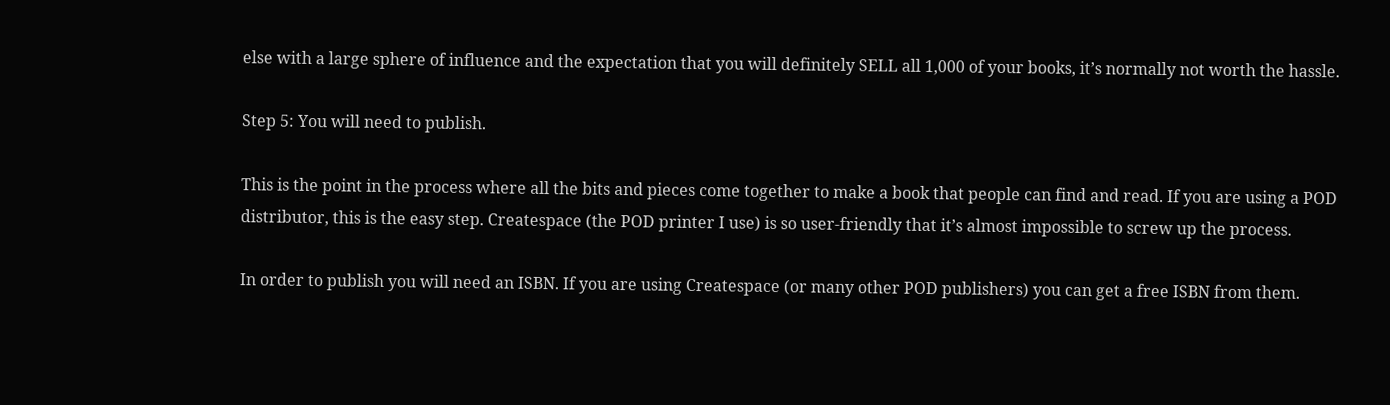else with a large sphere of influence and the expectation that you will definitely SELL all 1,000 of your books, it’s normally not worth the hassle.

Step 5: You will need to publish.

This is the point in the process where all the bits and pieces come together to make a book that people can find and read. If you are using a POD distributor, this is the easy step. Createspace (the POD printer I use) is so user-friendly that it’s almost impossible to screw up the process.

In order to publish you will need an ISBN. If you are using Createspace (or many other POD publishers) you can get a free ISBN from them.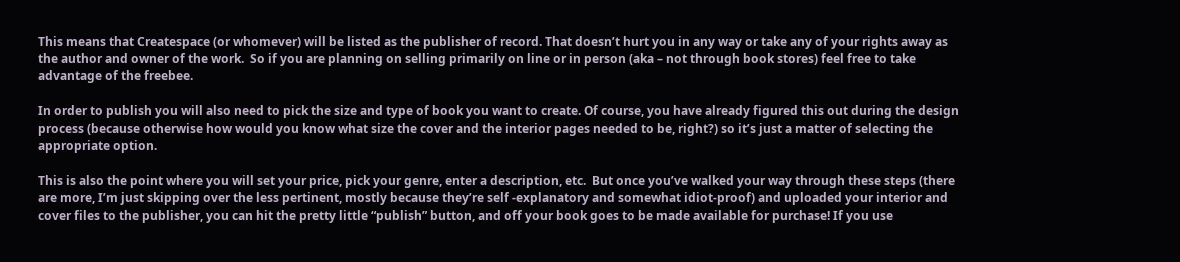This means that Createspace (or whomever) will be listed as the publisher of record. That doesn’t hurt you in any way or take any of your rights away as the author and owner of the work.  So if you are planning on selling primarily on line or in person (aka – not through book stores) feel free to take advantage of the freebee.

In order to publish you will also need to pick the size and type of book you want to create. Of course, you have already figured this out during the design process (because otherwise how would you know what size the cover and the interior pages needed to be, right?) so it’s just a matter of selecting the appropriate option.

This is also the point where you will set your price, pick your genre, enter a description, etc.  But once you’ve walked your way through these steps (there are more, I’m just skipping over the less pertinent, mostly because they’re self -explanatory and somewhat idiot-proof) and uploaded your interior and cover files to the publisher, you can hit the pretty little “publish” button, and off your book goes to be made available for purchase! If you use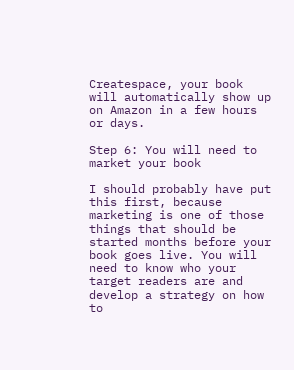Createspace, your book will automatically show up on Amazon in a few hours or days.

Step 6: You will need to market your book

I should probably have put this first, because marketing is one of those things that should be started months before your book goes live. You will need to know who your target readers are and develop a strategy on how to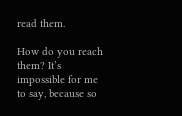read them.

How do you reach them? It’s impossible for me to say, because so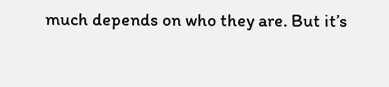much depends on who they are. But it’s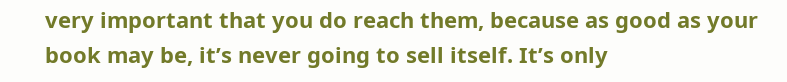very important that you do reach them, because as good as your book may be, it’s never going to sell itself. It’s only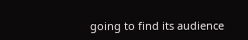going to find its audience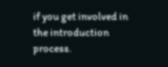if you get involved in the introduction process.